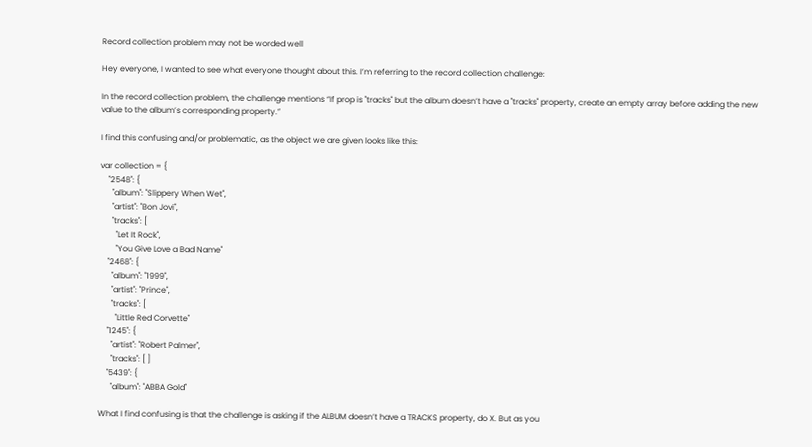Record collection problem may not be worded well

Hey everyone, I wanted to see what everyone thought about this. I’m referring to the record collection challenge:

In the record collection problem, the challenge mentions “If prop is "tracks" but the album doesn’t have a "tracks" property, create an empty array before adding the new value to the album’s corresponding property.”

I find this confusing and/or problematic, as the object we are given looks like this:

var collection = {
    "2548": {
      "album": "Slippery When Wet",
      "artist": "Bon Jovi",
      "tracks": [
        "Let It Rock",
        "You Give Love a Bad Name"
    "2468": {
      "album": "1999",
      "artist": "Prince",
      "tracks": [
        "Little Red Corvette"
    "1245": {
      "artist": "Robert Palmer",
      "tracks": [ ]
    "5439": {
      "album": "ABBA Gold"

What I find confusing is that the challenge is asking if the ALBUM doesn’t have a TRACKS property, do X. But as you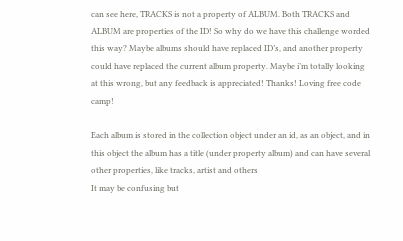can see here, TRACKS is not a property of ALBUM. Both TRACKS and ALBUM are properties of the ID! So why do we have this challenge worded this way? Maybe albums should have replaced ID’s, and another property could have replaced the current album property. Maybe i’m totally looking at this wrong, but any feedback is appreciated! Thanks! Loving free code camp!

Each album is stored in the collection object under an id, as an object, and in this object the album has a title (under property album) and can have several other properties, like tracks, artist and others
It may be confusing but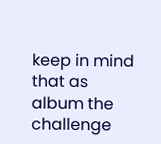keep in mind that as album the challenge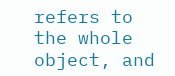refers to the whole object, and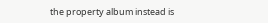the property album instead is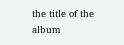the title of the album